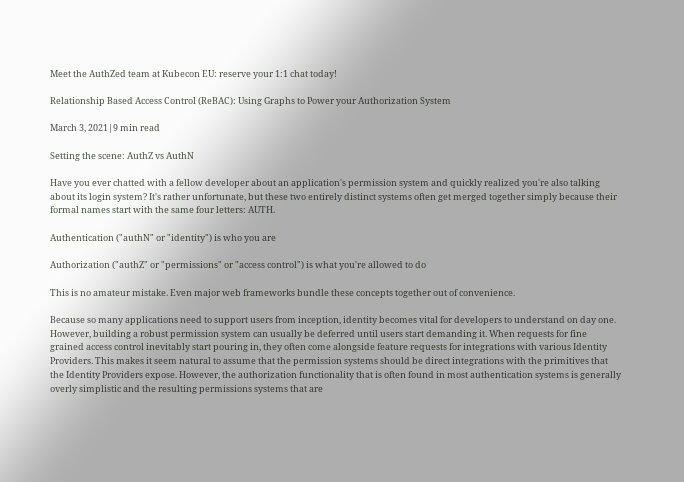Meet the AuthZed team at Kubecon EU: reserve your 1:1 chat today!

Relationship Based Access Control (ReBAC): Using Graphs to Power your Authorization System

March 3, 2021|9 min read

Setting the scene: AuthZ vs AuthN

Have you ever chatted with a fellow developer about an application's permission system and quickly realized you're also talking about its login system? It's rather unfortunate, but these two entirely distinct systems often get merged together simply because their formal names start with the same four letters: AUTH.

Authentication ("authN" or "identity") is who you are

Authorization ("authZ" or "permissions" or "access control") is what you're allowed to do

This is no amateur mistake. Even major web frameworks bundle these concepts together out of convenience.

Because so many applications need to support users from inception, identity becomes vital for developers to understand on day one. However, building a robust permission system can usually be deferred until users start demanding it. When requests for fine grained access control inevitably start pouring in, they often come alongside feature requests for integrations with various Identity Providers. This makes it seem natural to assume that the permission systems should be direct integrations with the primitives that the Identity Providers expose. However, the authorization functionality that is often found in most authentication systems is generally overly simplistic and the resulting permissions systems that are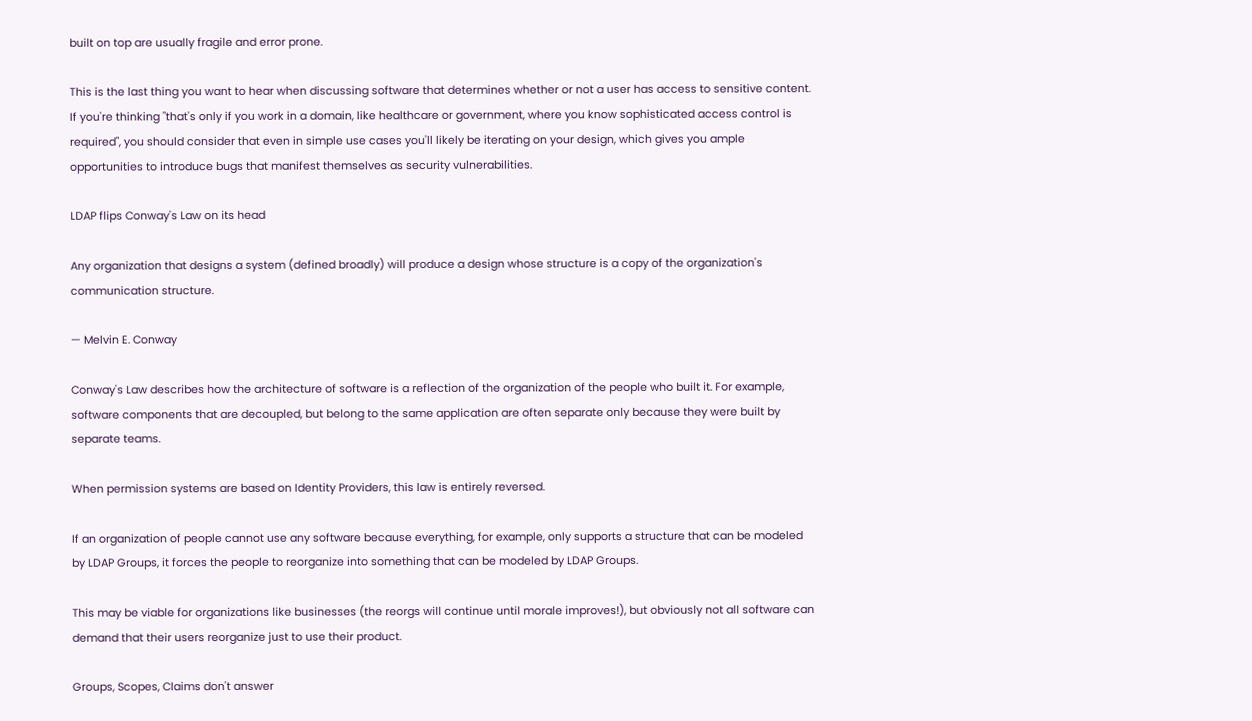built on top are usually fragile and error prone.

This is the last thing you want to hear when discussing software that determines whether or not a user has access to sensitive content. If you're thinking "that's only if you work in a domain, like healthcare or government, where you know sophisticated access control is required", you should consider that even in simple use cases you'll likely be iterating on your design, which gives you ample opportunities to introduce bugs that manifest themselves as security vulnerabilities.

LDAP flips Conway's Law on its head

Any organization that designs a system (defined broadly) will produce a design whose structure is a copy of the organization's communication structure.

— Melvin E. Conway

Conway's Law describes how the architecture of software is a reflection of the organization of the people who built it. For example, software components that are decoupled, but belong to the same application are often separate only because they were built by separate teams.

When permission systems are based on Identity Providers, this law is entirely reversed.

If an organization of people cannot use any software because everything, for example, only supports a structure that can be modeled by LDAP Groups, it forces the people to reorganize into something that can be modeled by LDAP Groups.

This may be viable for organizations like businesses (the reorgs will continue until morale improves!), but obviously not all software can demand that their users reorganize just to use their product.

Groups, Scopes, Claims don't answer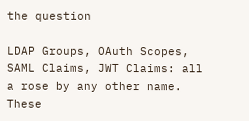the question

LDAP Groups, OAuth Scopes, SAML Claims, JWT Claims: all a rose by any other name. These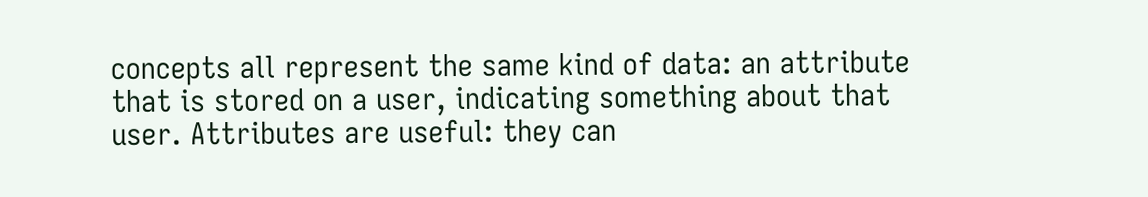concepts all represent the same kind of data: an attribute that is stored on a user, indicating something about that user. Attributes are useful: they can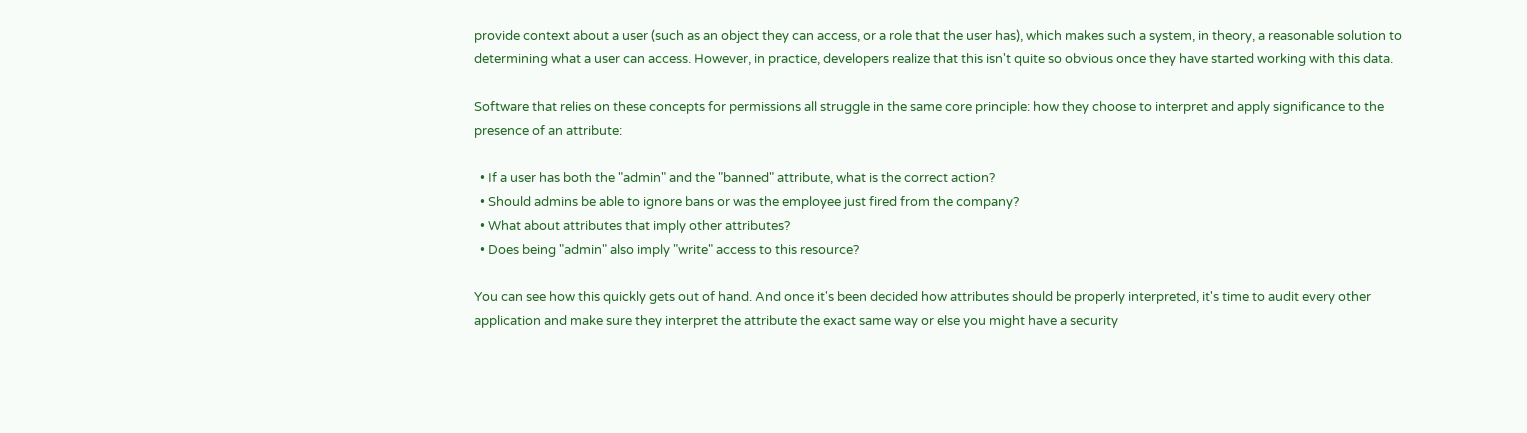provide context about a user (such as an object they can access, or a role that the user has), which makes such a system, in theory, a reasonable solution to determining what a user can access. However, in practice, developers realize that this isn't quite so obvious once they have started working with this data.

Software that relies on these concepts for permissions all struggle in the same core principle: how they choose to interpret and apply significance to the presence of an attribute:

  • If a user has both the "admin" and the "banned" attribute, what is the correct action?
  • Should admins be able to ignore bans or was the employee just fired from the company?
  • What about attributes that imply other attributes?
  • Does being "admin" also imply "write" access to this resource?

You can see how this quickly gets out of hand. And once it's been decided how attributes should be properly interpreted, it's time to audit every other application and make sure they interpret the attribute the exact same way or else you might have a security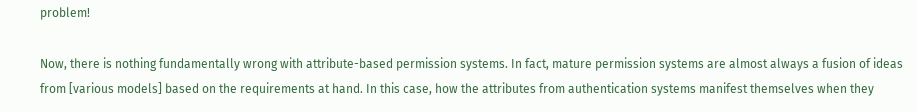problem!

Now, there is nothing fundamentally wrong with attribute-based permission systems. In fact, mature permission systems are almost always a fusion of ideas from [various models] based on the requirements at hand. In this case, how the attributes from authentication systems manifest themselves when they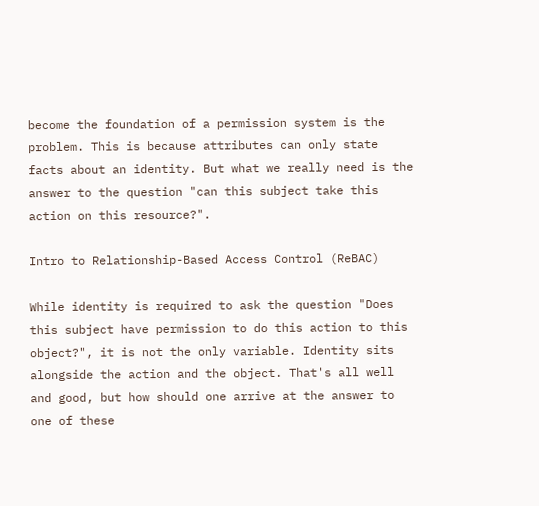become the foundation of a permission system is the problem. This is because attributes can only state facts about an identity. But what we really need is the answer to the question "can this subject take this action on this resource?".

Intro to Relationship-Based Access Control (ReBAC)

While identity is required to ask the question "Does this subject have permission to do this action to this object?", it is not the only variable. Identity sits alongside the action and the object. That's all well and good, but how should one arrive at the answer to one of these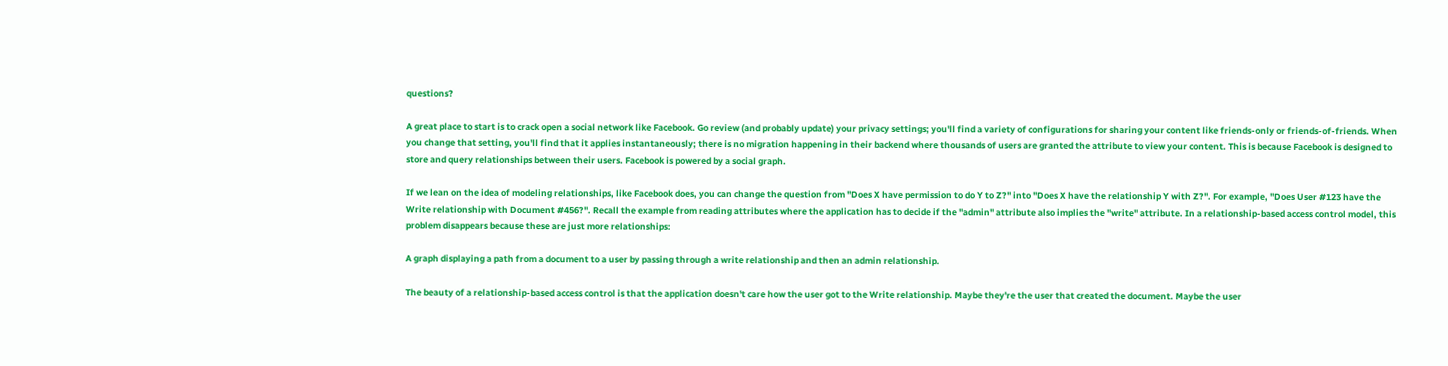questions?

A great place to start is to crack open a social network like Facebook. Go review (and probably update) your privacy settings; you'll find a variety of configurations for sharing your content like friends-only or friends-of-friends. When you change that setting, you'll find that it applies instantaneously; there is no migration happening in their backend where thousands of users are granted the attribute to view your content. This is because Facebook is designed to store and query relationships between their users. Facebook is powered by a social graph.

If we lean on the idea of modeling relationships, like Facebook does, you can change the question from "Does X have permission to do Y to Z?" into "Does X have the relationship Y with Z?". For example, "Does User #123 have the Write relationship with Document #456?". Recall the example from reading attributes where the application has to decide if the "admin" attribute also implies the "write" attribute. In a relationship-based access control model, this problem disappears because these are just more relationships:

A graph displaying a path from a document to a user by passing through a write relationship and then an admin relationship.

The beauty of a relationship-based access control is that the application doesn't care how the user got to the Write relationship. Maybe they're the user that created the document. Maybe the user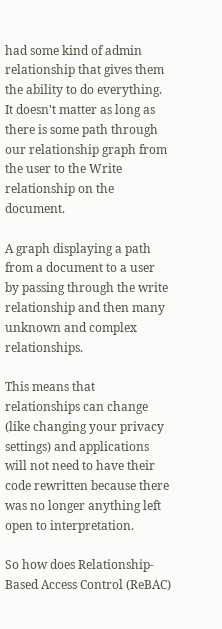had some kind of admin relationship that gives them the ability to do everything. It doesn't matter as long as there is some path through our relationship graph from the user to the Write relationship on the document.

A graph displaying a path from a document to a user by passing through the write relationship and then many unknown and complex relationships.

This means that relationships can change (like changing your privacy settings) and applications will not need to have their code rewritten because there was no longer anything left open to interpretation.

So how does Relationship-Based Access Control (ReBAC)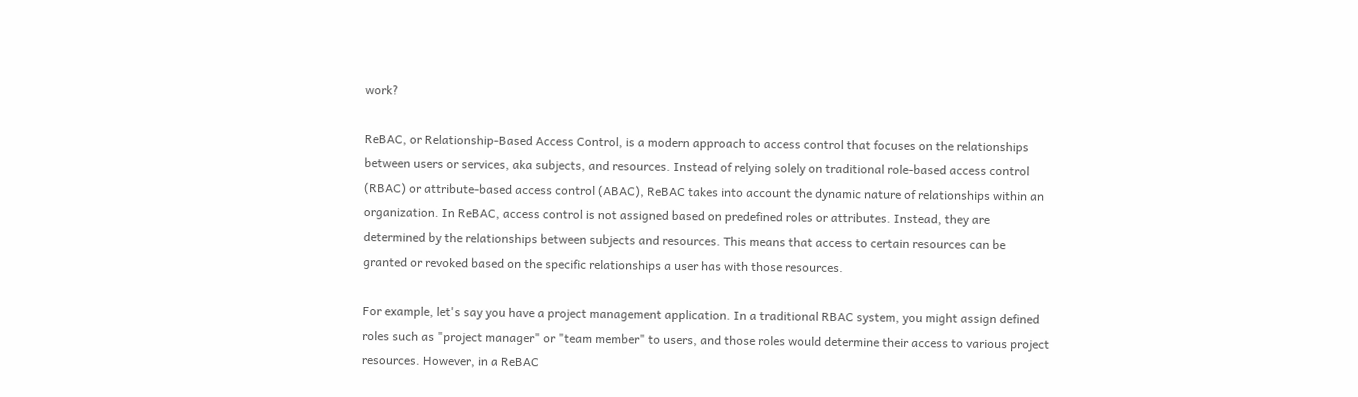work?

ReBAC, or Relationship-Based Access Control, is a modern approach to access control that focuses on the relationships between users or services, aka subjects, and resources. Instead of relying solely on traditional role-based access control (RBAC) or attribute-based access control (ABAC), ReBAC takes into account the dynamic nature of relationships within an organization. In ReBAC, access control is not assigned based on predefined roles or attributes. Instead, they are determined by the relationships between subjects and resources. This means that access to certain resources can be granted or revoked based on the specific relationships a user has with those resources.

For example, let's say you have a project management application. In a traditional RBAC system, you might assign defined roles such as "project manager" or "team member" to users, and those roles would determine their access to various project resources. However, in a ReBAC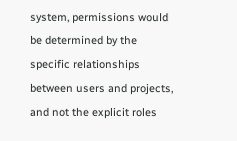system, permissions would be determined by the specific relationships between users and projects, and not the explicit roles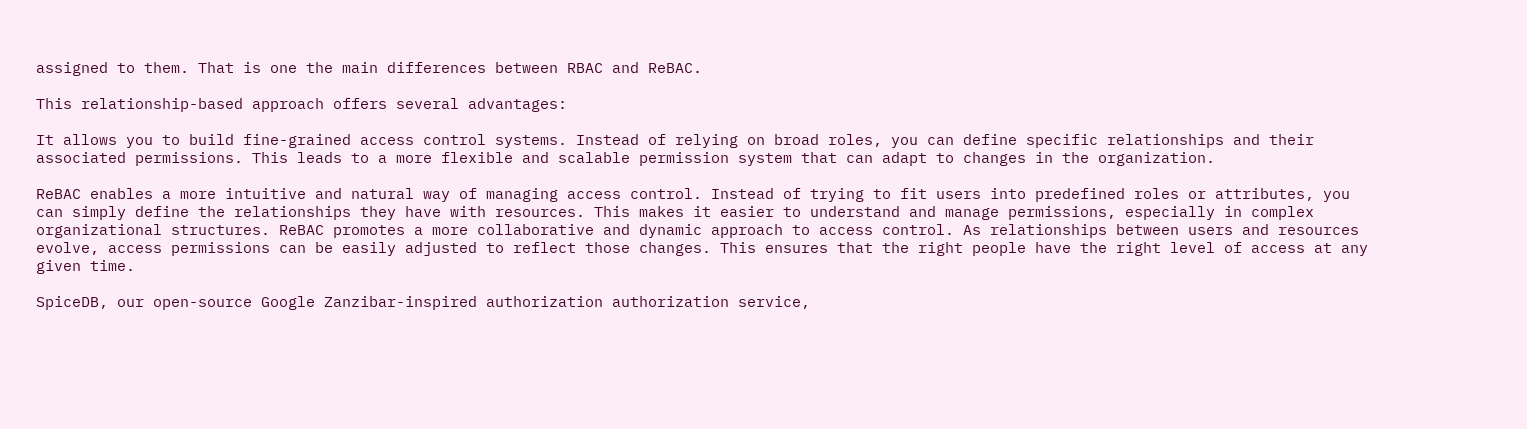assigned to them. That is one the main differences between RBAC and ReBAC.

This relationship-based approach offers several advantages:

It allows you to build fine-grained access control systems. Instead of relying on broad roles, you can define specific relationships and their associated permissions. This leads to a more flexible and scalable permission system that can adapt to changes in the organization.

ReBAC enables a more intuitive and natural way of managing access control. Instead of trying to fit users into predefined roles or attributes, you can simply define the relationships they have with resources. This makes it easier to understand and manage permissions, especially in complex organizational structures. ReBAC promotes a more collaborative and dynamic approach to access control. As relationships between users and resources evolve, access permissions can be easily adjusted to reflect those changes. This ensures that the right people have the right level of access at any given time.

SpiceDB, our open-source Google Zanzibar-inspired authorization authorization service,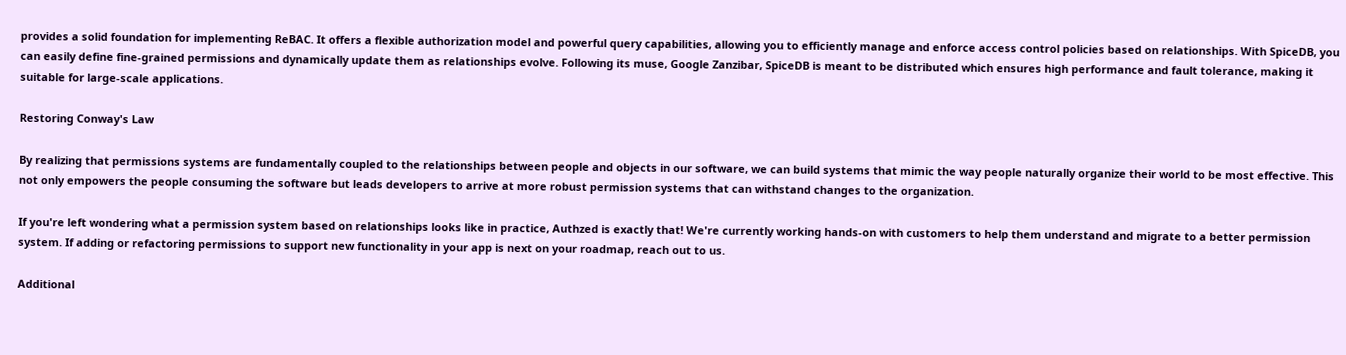provides a solid foundation for implementing ReBAC. It offers a flexible authorization model and powerful query capabilities, allowing you to efficiently manage and enforce access control policies based on relationships. With SpiceDB, you can easily define fine-grained permissions and dynamically update them as relationships evolve. Following its muse, Google Zanzibar, SpiceDB is meant to be distributed which ensures high performance and fault tolerance, making it suitable for large-scale applications.

Restoring Conway's Law

By realizing that permissions systems are fundamentally coupled to the relationships between people and objects in our software, we can build systems that mimic the way people naturally organize their world to be most effective. This not only empowers the people consuming the software but leads developers to arrive at more robust permission systems that can withstand changes to the organization.

If you're left wondering what a permission system based on relationships looks like in practice, Authzed is exactly that! We're currently working hands-on with customers to help them understand and migrate to a better permission system. If adding or refactoring permissions to support new functionality in your app is next on your roadmap, reach out to us.

Additional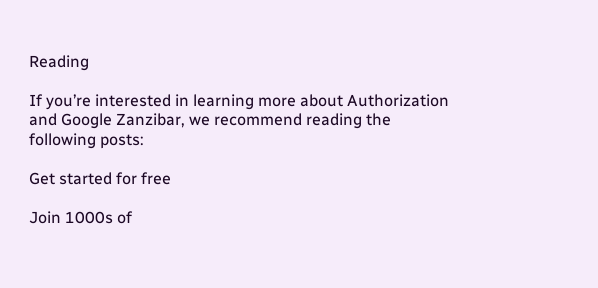Reading

If you’re interested in learning more about Authorization and Google Zanzibar, we recommend reading the following posts:

Get started for free

Join 1000s of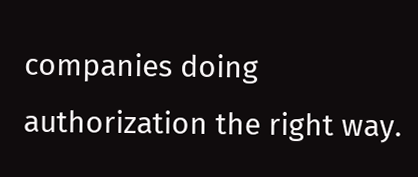companies doing authorization the right way.